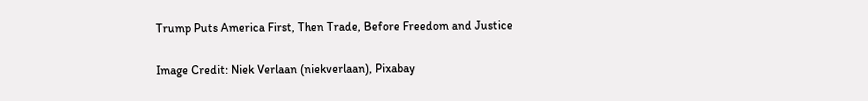Trump Puts America First, Then Trade, Before Freedom and Justice

Image Credit: Niek Verlaan (niekverlaan), Pixabay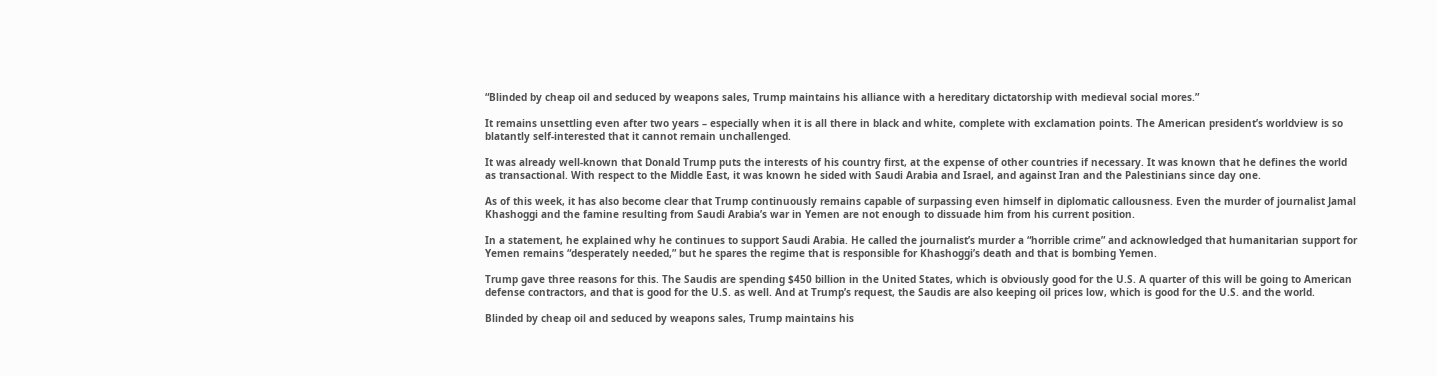“Blinded by cheap oil and seduced by weapons sales, Trump maintains his alliance with a hereditary dictatorship with medieval social mores.”

It remains unsettling even after two years – especially when it is all there in black and white, complete with exclamation points. The American president’s worldview is so blatantly self-interested that it cannot remain unchallenged.

It was already well-known that Donald Trump puts the interests of his country first, at the expense of other countries if necessary. It was known that he defines the world as transactional. With respect to the Middle East, it was known he sided with Saudi Arabia and Israel, and against Iran and the Palestinians since day one.

As of this week, it has also become clear that Trump continuously remains capable of surpassing even himself in diplomatic callousness. Even the murder of journalist Jamal Khashoggi and the famine resulting from Saudi Arabia’s war in Yemen are not enough to dissuade him from his current position.

In a statement, he explained why he continues to support Saudi Arabia. He called the journalist’s murder a “horrible crime” and acknowledged that humanitarian support for Yemen remains “desperately needed,” but he spares the regime that is responsible for Khashoggi’s death and that is bombing Yemen.

Trump gave three reasons for this. The Saudis are spending $450 billion in the United States, which is obviously good for the U.S. A quarter of this will be going to American defense contractors, and that is good for the U.S. as well. And at Trump’s request, the Saudis are also keeping oil prices low, which is good for the U.S. and the world.

Blinded by cheap oil and seduced by weapons sales, Trump maintains his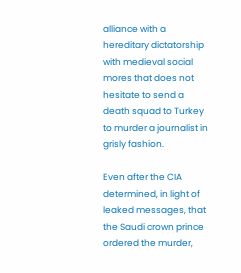alliance with a hereditary dictatorship with medieval social mores that does not hesitate to send a death squad to Turkey to murder a journalist in grisly fashion.

Even after the CIA determined, in light of leaked messages, that the Saudi crown prince ordered the murder,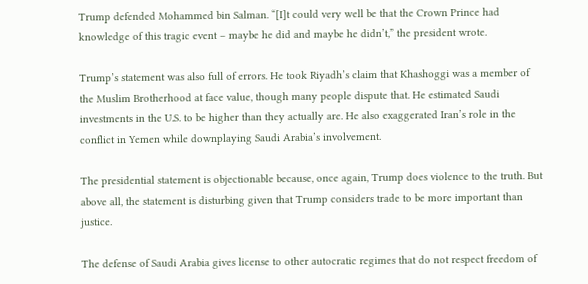Trump defended Mohammed bin Salman. “[I]t could very well be that the Crown Prince had knowledge of this tragic event – maybe he did and maybe he didn’t,” the president wrote.

Trump’s statement was also full of errors. He took Riyadh’s claim that Khashoggi was a member of the Muslim Brotherhood at face value, though many people dispute that. He estimated Saudi investments in the U.S. to be higher than they actually are. He also exaggerated Iran’s role in the conflict in Yemen while downplaying Saudi Arabia’s involvement.

The presidential statement is objectionable because, once again, Trump does violence to the truth. But above all, the statement is disturbing given that Trump considers trade to be more important than justice.

The defense of Saudi Arabia gives license to other autocratic regimes that do not respect freedom of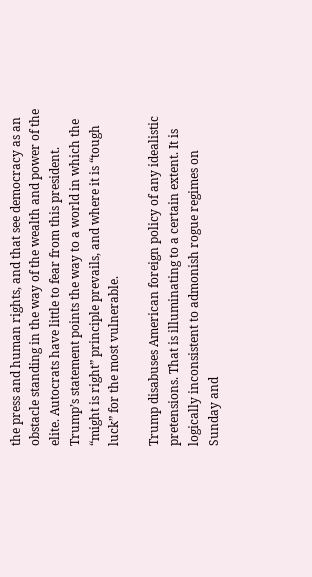the press and human rights, and that see democracy as an obstacle standing in the way of the wealth and power of the elite. Autocrats have little to fear from this president. Trump’s statement points the way to a world in which the “might is right” principle prevails, and where it is “tough luck” for the most vulnerable.

Trump disabuses American foreign policy of any idealistic pretensions. That is illuminating to a certain extent. It is logically inconsistent to admonish rogue regimes on Sunday and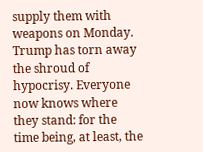supply them with weapons on Monday. Trump has torn away the shroud of hypocrisy. Everyone now knows where they stand: for the time being, at least, the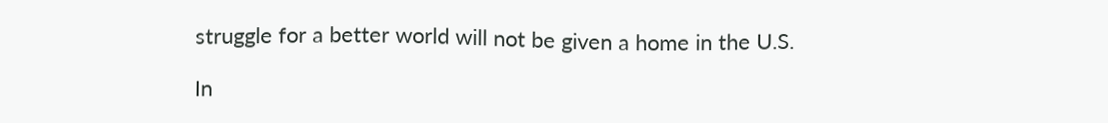struggle for a better world will not be given a home in the U.S.

In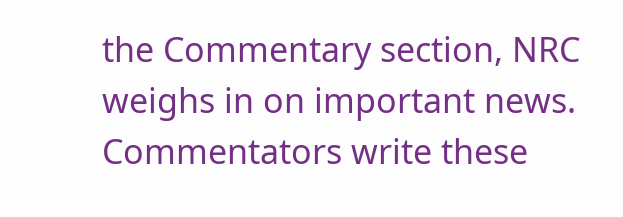the Commentary section, NRC weighs in on important news. Commentators write these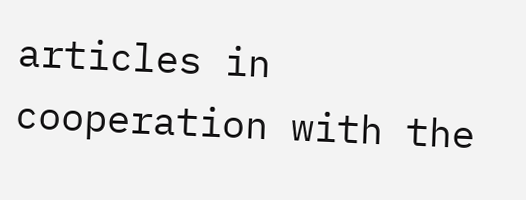articles in cooperation with the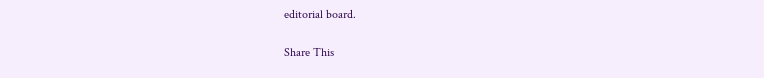editorial board.

Share This